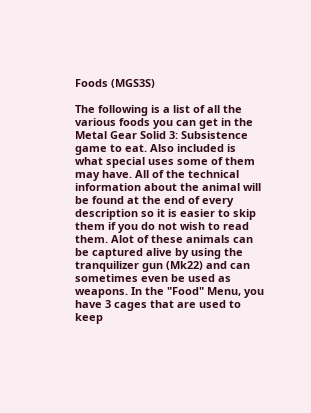Foods (MGS3S)

The following is a list of all the various foods you can get in the Metal Gear Solid 3: Subsistence game to eat. Also included is what special uses some of them may have. All of the technical information about the animal will be found at the end of every description so it is easier to skip them if you do not wish to read them. Alot of these animals can be captured alive by using the tranquilizer gun (Mk22) and can sometimes even be used as weapons. In the "Food" Menu, you have 3 cages that are used to keep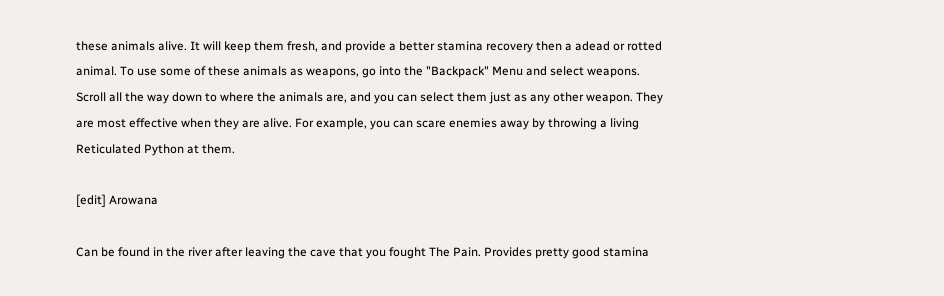these animals alive. It will keep them fresh, and provide a better stamina recovery then a adead or rotted animal. To use some of these animals as weapons, go into the "Backpack" Menu and select weapons. Scroll all the way down to where the animals are, and you can select them just as any other weapon. They are most effective when they are alive. For example, you can scare enemies away by throwing a living Reticulated Python at them.

[edit] Arowana

Can be found in the river after leaving the cave that you fought The Pain. Provides pretty good stamina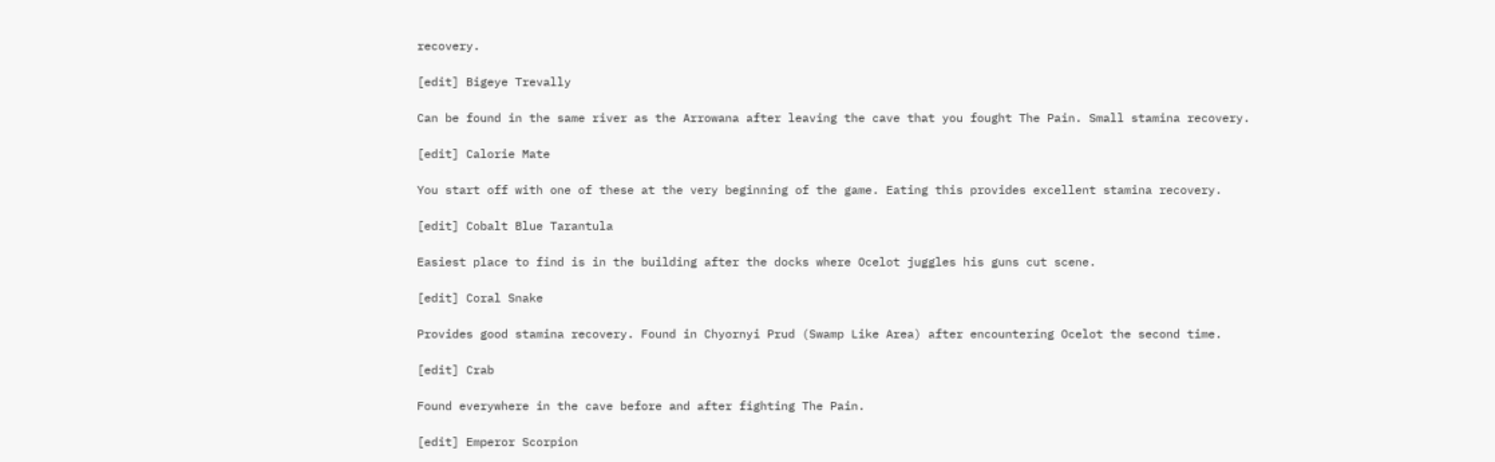recovery.

[edit] Bigeye Trevally

Can be found in the same river as the Arrowana after leaving the cave that you fought The Pain. Small stamina recovery.

[edit] Calorie Mate

You start off with one of these at the very beginning of the game. Eating this provides excellent stamina recovery.

[edit] Cobalt Blue Tarantula

Easiest place to find is in the building after the docks where Ocelot juggles his guns cut scene.

[edit] Coral Snake

Provides good stamina recovery. Found in Chyornyi Prud (Swamp Like Area) after encountering Ocelot the second time.

[edit] Crab

Found everywhere in the cave before and after fighting The Pain.

[edit] Emperor Scorpion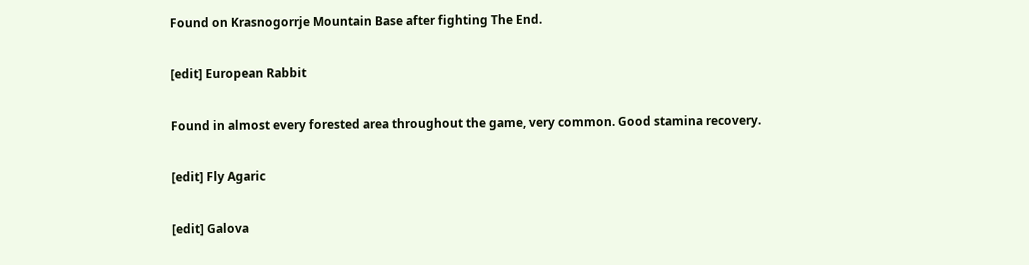Found on Krasnogorrje Mountain Base after fighting The End.

[edit] European Rabbit

Found in almost every forested area throughout the game, very common. Good stamina recovery.

[edit] Fly Agaric

[edit] Galova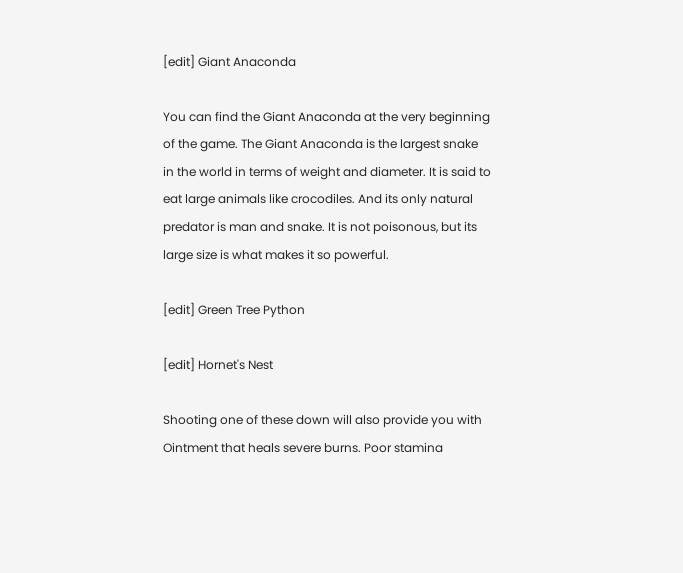[edit] Giant Anaconda

You can find the Giant Anaconda at the very beginning of the game. The Giant Anaconda is the largest snake in the world in terms of weight and diameter. It is said to eat large animals like crocodiles. And its only natural predator is man and snake. It is not poisonous, but its large size is what makes it so powerful.

[edit] Green Tree Python

[edit] Hornet's Nest

Shooting one of these down will also provide you with Ointment that heals severe burns. Poor stamina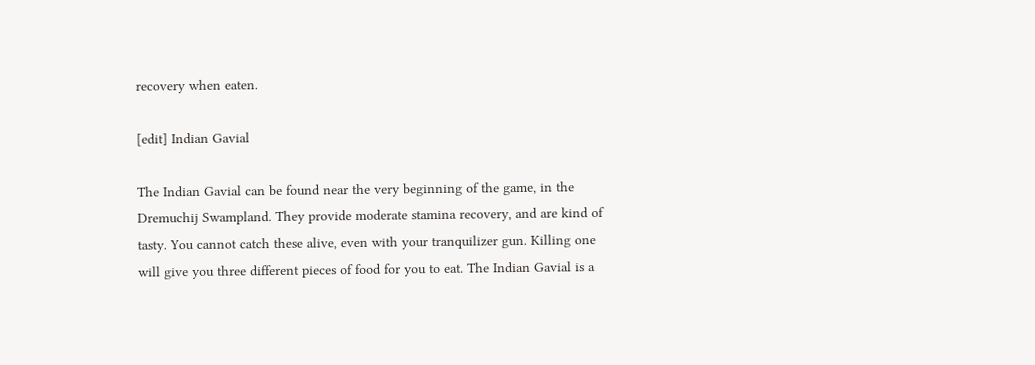recovery when eaten.

[edit] Indian Gavial

The Indian Gavial can be found near the very beginning of the game, in the Dremuchij Swampland. They provide moderate stamina recovery, and are kind of tasty. You cannot catch these alive, even with your tranquilizer gun. Killing one will give you three different pieces of food for you to eat. The Indian Gavial is a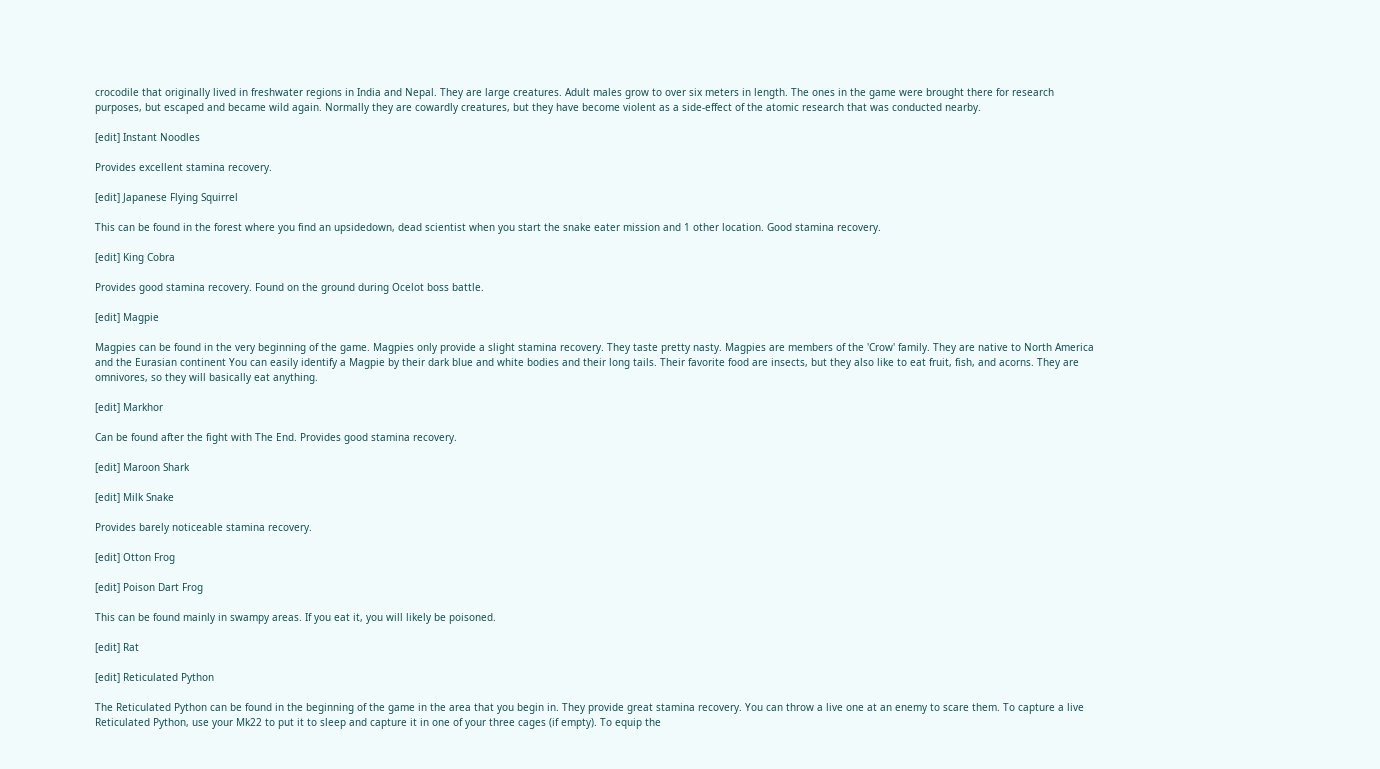crocodile that originally lived in freshwater regions in India and Nepal. They are large creatures. Adult males grow to over six meters in length. The ones in the game were brought there for research purposes, but escaped and became wild again. Normally they are cowardly creatures, but they have become violent as a side-effect of the atomic research that was conducted nearby.

[edit] Instant Noodles

Provides excellent stamina recovery.

[edit] Japanese Flying Squirrel

This can be found in the forest where you find an upsidedown, dead scientist when you start the snake eater mission and 1 other location. Good stamina recovery.

[edit] King Cobra

Provides good stamina recovery. Found on the ground during Ocelot boss battle.

[edit] Magpie

Magpies can be found in the very beginning of the game. Magpies only provide a slight stamina recovery. They taste pretty nasty. Magpies are members of the 'Crow' family. They are native to North America and the Eurasian continent You can easily identify a Magpie by their dark blue and white bodies and their long tails. Their favorite food are insects, but they also like to eat fruit, fish, and acorns. They are omnivores, so they will basically eat anything.

[edit] Markhor

Can be found after the fight with The End. Provides good stamina recovery.

[edit] Maroon Shark

[edit] Milk Snake

Provides barely noticeable stamina recovery.

[edit] Otton Frog

[edit] Poison Dart Frog

This can be found mainly in swampy areas. If you eat it, you will likely be poisoned.

[edit] Rat

[edit] Reticulated Python

The Reticulated Python can be found in the beginning of the game in the area that you begin in. They provide great stamina recovery. You can throw a live one at an enemy to scare them. To capture a live Reticulated Python, use your Mk22 to put it to sleep and capture it in one of your three cages (if empty). To equip the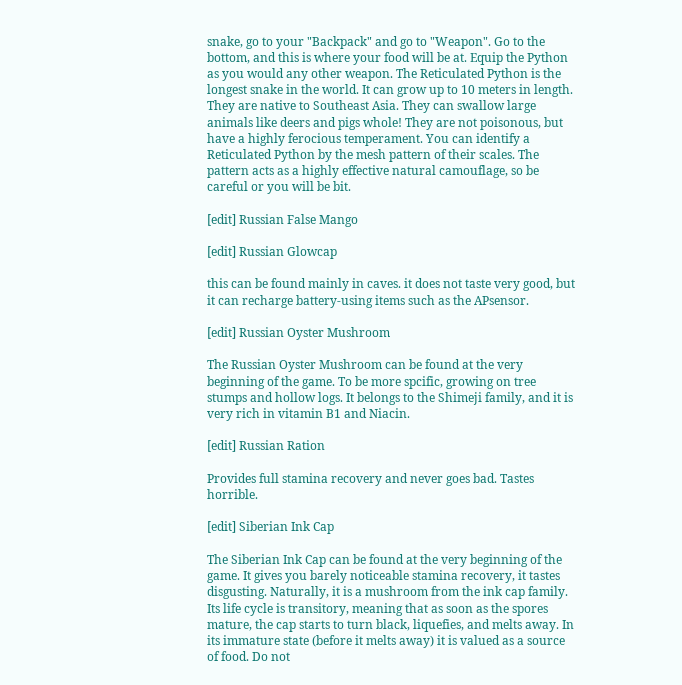snake, go to your "Backpack" and go to "Weapon". Go to the bottom, and this is where your food will be at. Equip the Python as you would any other weapon. The Reticulated Python is the longest snake in the world. It can grow up to 10 meters in length. They are native to Southeast Asia. They can swallow large animals like deers and pigs whole! They are not poisonous, but have a highly ferocious temperament. You can identify a Reticulated Python by the mesh pattern of their scales. The pattern acts as a highly effective natural camouflage, so be careful or you will be bit.

[edit] Russian False Mango

[edit] Russian Glowcap

this can be found mainly in caves. it does not taste very good, but it can recharge battery-using items such as the APsensor.

[edit] Russian Oyster Mushroom

The Russian Oyster Mushroom can be found at the very beginning of the game. To be more spcific, growing on tree stumps and hollow logs. It belongs to the Shimeji family, and it is very rich in vitamin B1 and Niacin.

[edit] Russian Ration

Provides full stamina recovery and never goes bad. Tastes horrible.

[edit] Siberian Ink Cap

The Siberian Ink Cap can be found at the very beginning of the game. It gives you barely noticeable stamina recovery, it tastes disgusting. Naturally, it is a mushroom from the ink cap family. Its life cycle is transitory, meaning that as soon as the spores mature, the cap starts to turn black, liquefies, and melts away. In its immature state (before it melts away) it is valued as a source of food. Do not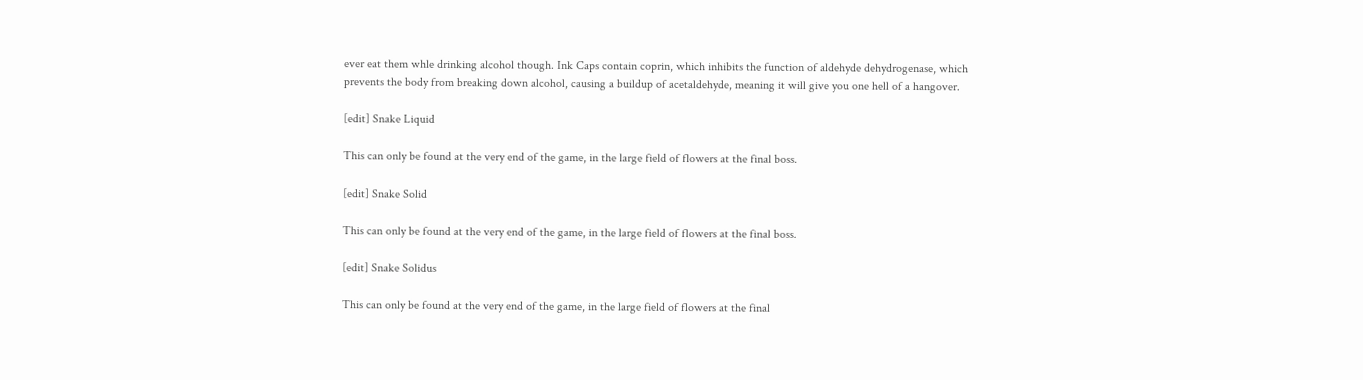ever eat them whle drinking alcohol though. Ink Caps contain coprin, which inhibits the function of aldehyde dehydrogenase, which prevents the body from breaking down alcohol, causing a buildup of acetaldehyde, meaning it will give you one hell of a hangover.

[edit] Snake Liquid

This can only be found at the very end of the game, in the large field of flowers at the final boss.

[edit] Snake Solid

This can only be found at the very end of the game, in the large field of flowers at the final boss.

[edit] Snake Solidus

This can only be found at the very end of the game, in the large field of flowers at the final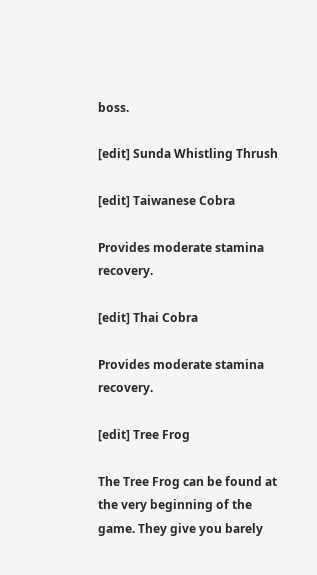boss.

[edit] Sunda Whistling Thrush

[edit] Taiwanese Cobra

Provides moderate stamina recovery.

[edit] Thai Cobra

Provides moderate stamina recovery.

[edit] Tree Frog

The Tree Frog can be found at the very beginning of the game. They give you barely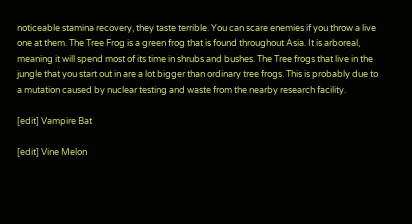noticeable stamina recovery, they taste terrible. You can scare enemies if you throw a live one at them. The Tree Frog is a green frog that is found throughout Asia. It is arboreal, meaning it will spend most of its time in shrubs and bushes. The Tree frogs that live in the jungle that you start out in are a lot bigger than ordinary tree frogs. This is probably due to a mutation caused by nuclear testing and waste from the nearby research facility.

[edit] Vampire Bat

[edit] Vine Melon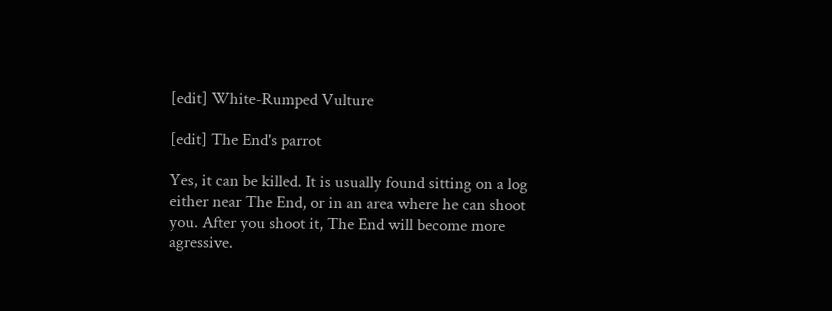[edit] White-Rumped Vulture

[edit] The End's parrot

Yes, it can be killed. It is usually found sitting on a log either near The End, or in an area where he can shoot you. After you shoot it, The End will become more agressive.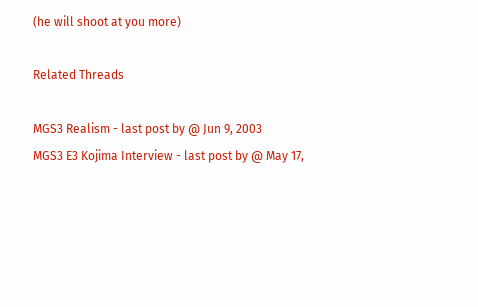(he will shoot at you more)

Related Threads

MGS3 Realism - last post by @ Jun 9, 2003
MGS3 E3 Kojima Interview - last post by @ May 17,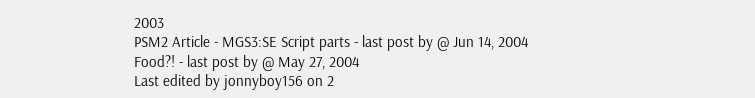2003
PSM2 Article - MGS3:SE Script parts - last post by @ Jun 14, 2004
Food?! - last post by @ May 27, 2004
Last edited by jonnyboy156 on 2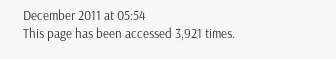December 2011 at 05:54
This page has been accessed 3,921 times.